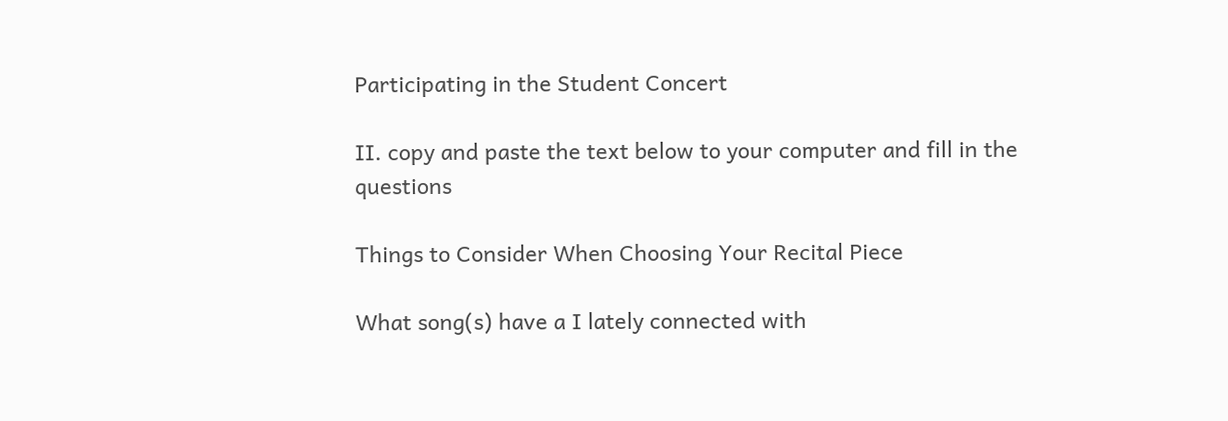Participating in the Student Concert

II. copy and paste the text below to your computer and fill in the questions

Things to Consider When Choosing Your Recital Piece

What song(s) have a I lately connected with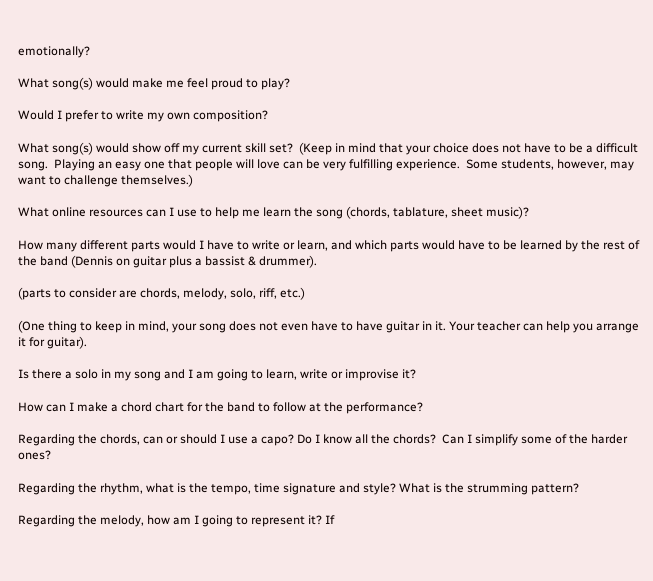emotionally?

What song(s) would make me feel proud to play?

Would I prefer to write my own composition?

What song(s) would show off my current skill set?  (Keep in mind that your choice does not have to be a difficult song.  Playing an easy one that people will love can be very fulfilling experience.  Some students, however, may want to challenge themselves.)

What online resources can I use to help me learn the song (chords, tablature, sheet music)?

How many different parts would I have to write or learn, and which parts would have to be learned by the rest of the band (Dennis on guitar plus a bassist & drummer).

(parts to consider are chords, melody, solo, riff, etc.)

(One thing to keep in mind, your song does not even have to have guitar in it. Your teacher can help you arrange it for guitar).

Is there a solo in my song and I am going to learn, write or improvise it?

How can I make a chord chart for the band to follow at the performance?

Regarding the chords, can or should I use a capo? Do I know all the chords?  Can I simplify some of the harder ones?

Regarding the rhythm, what is the tempo, time signature and style? What is the strumming pattern?

Regarding the melody, how am I going to represent it? If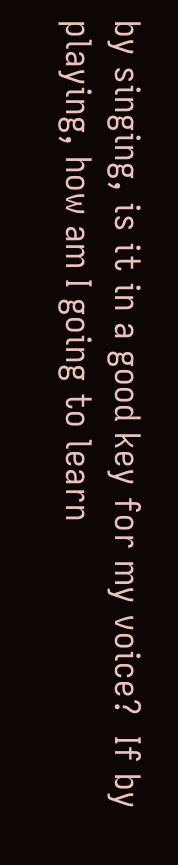by singing, is it in a good key for my voice?  If by playing, how am I going to learn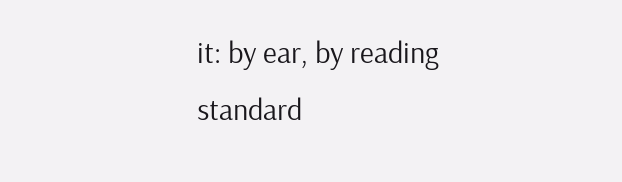it: by ear, by reading standard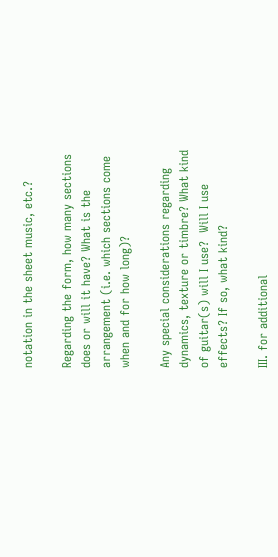notation in the sheet music, etc.?

Regarding the form, how many sections does or will it have? What is the arrangement (i.e. which sections come when and for how long)?

Any special considerations regarding dynamics, texture or timbre? What kind of guitar(s) will I use?  Will I use effects? If so, what kind?

III. for additional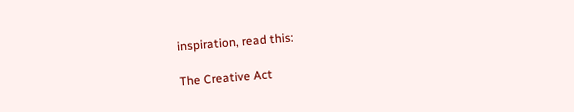inspiration, read this:

The Creative Act